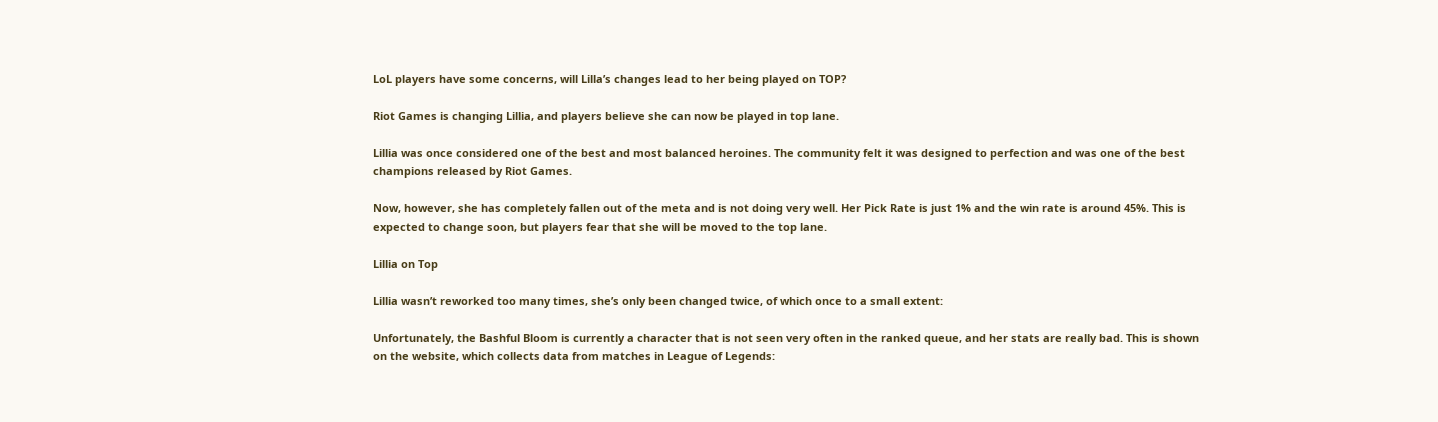LoL players have some concerns, will Lilla’s changes lead to her being played on TOP?

Riot Games is changing Lillia, and players believe she can now be played in top lane.

Lillia was once considered one of the best and most balanced heroines. The community felt it was designed to perfection and was one of the best champions released by Riot Games.

Now, however, she has completely fallen out of the meta and is not doing very well. Her Pick Rate is just 1% and the win rate is around 45%. This is expected to change soon, but players fear that she will be moved to the top lane.

Lillia on Top

Lillia wasn’t reworked too many times, she’s only been changed twice, of which once to a small extent:

Unfortunately, the Bashful Bloom is currently a character that is not seen very often in the ranked queue, and her stats are really bad. This is shown on the website, which collects data from matches in League of Legends: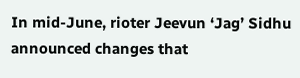In mid-June, rioter Jeevun ‘Jag’ Sidhu announced changes that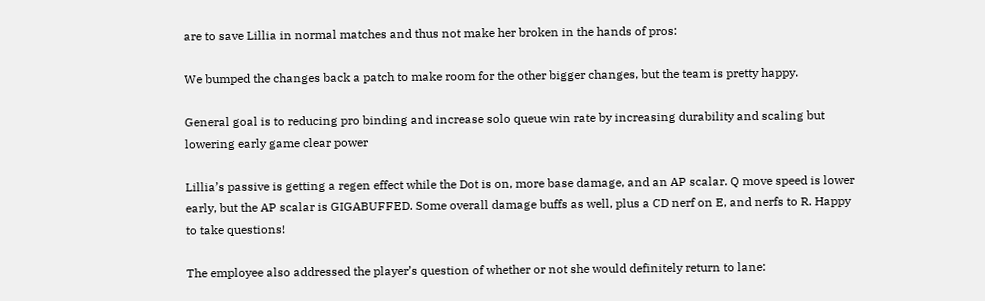are to save Lillia in normal matches and thus not make her broken in the hands of pros:

We bumped the changes back a patch to make room for the other bigger changes, but the team is pretty happy.

General goal is to reducing pro binding and increase solo queue win rate by increasing durability and scaling but lowering early game clear power

Lillia’s passive is getting a regen effect while the Dot is on, more base damage, and an AP scalar. Q move speed is lower early, but the AP scalar is GIGABUFFED. Some overall damage buffs as well, plus a CD nerf on E, and nerfs to R. Happy to take questions!

The employee also addressed the player’s question of whether or not she would definitely return to lane: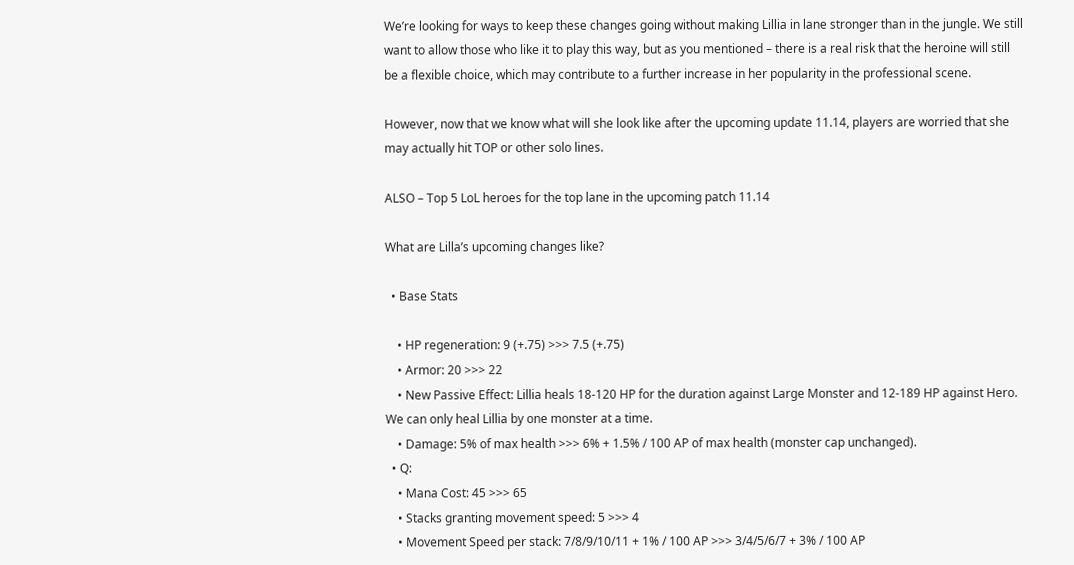We’re looking for ways to keep these changes going without making Lillia in lane stronger than in the jungle. We still want to allow those who like it to play this way, but as you mentioned – there is a real risk that the heroine will still be a flexible choice, which may contribute to a further increase in her popularity in the professional scene.

However, now that we know what will she look like after the upcoming update 11.14, players are worried that she may actually hit TOP or other solo lines.

ALSO – Top 5 LoL heroes for the top lane in the upcoming patch 11.14

What are Lilla’s upcoming changes like?

  • Base Stats

    • HP regeneration: 9 (+.75) >>> 7.5 (+.75)
    • Armor: 20 >>> 22
    • New Passive Effect: Lillia heals 18-120 HP for the duration against Large Monster and 12-189 HP against Hero. We can only heal Lillia by one monster at a time.
    • Damage: 5% of max health >>> 6% + 1.5% / 100 AP of max health (monster cap unchanged).
  • Q:
    • Mana Cost: 45 >>> 65
    • Stacks granting movement speed: 5 >>> 4
    • Movement Speed per stack: 7/8/9/10/11 + 1% / 100 AP >>> 3/4/5/6/7 + 3% / 100 AP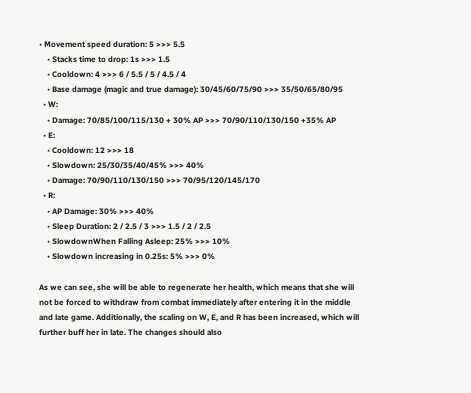• Movement speed duration: 5 >>> 5.5
    • Stacks time to drop: 1s >>> 1.5
    • Cooldown: 4 >>> 6 / 5.5 / 5 / 4.5 / 4
    • Base damage (magic and true damage): 30/45/60/75/90 >>> 35/50/65/80/95
  • W:
    • Damage: 70/85/100/115/130 + 30% AP >>> 70/90/110/130/150 +35% AP
  • E:
    • Cooldown: 12 >>> 18
    • Slowdown: 25/30/35/40/45% >>> 40%
    • Damage: 70/90/110/130/150 >>> 70/95/120/145/170
  • R:
    • AP Damage: 30% >>> 40%
    • Sleep Duration: 2 / 2.5 / 3 >>> 1.5 / 2 / 2.5
    • SlowdownWhen Falling Asleep: 25% >>> 10%
    • Slowdown increasing in 0.25s: 5% >>> 0%

As we can see, she will be able to regenerate her health, which means that she will not be forced to withdraw from combat immediately after entering it in the middle and late game. Additionally, the scaling on W, E, and R has been increased, which will further buff her in late. The changes should also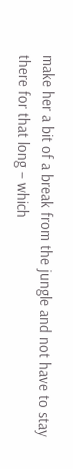make her a bit of a break from the jungle and not have to stay there for that long – which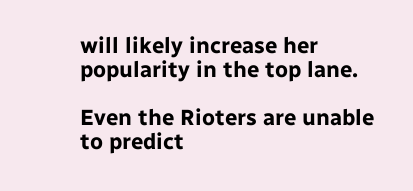will likely increase her popularity in the top lane.

Even the Rioters are unable to predict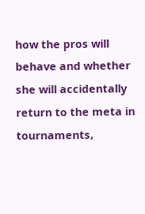how the pros will behave and whether she will accidentally return to the meta in tournaments,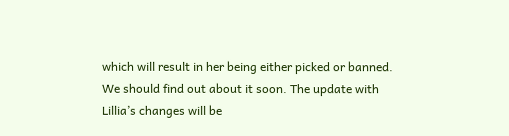which will result in her being either picked or banned. We should find out about it soon. The update with Lillia’s changes will be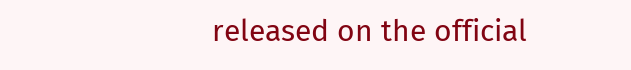released on the official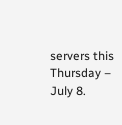servers this Thursday – July 8.